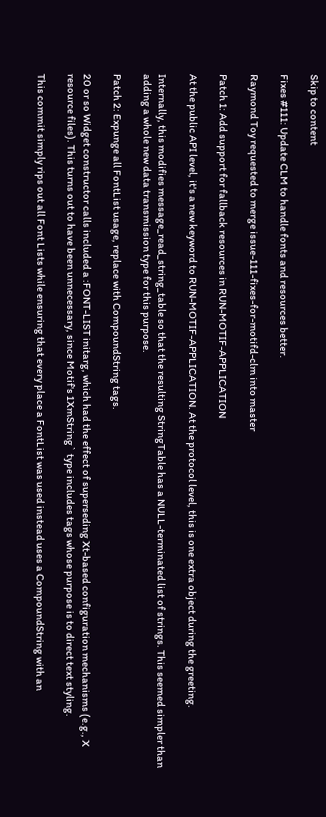Skip to content

Fixes #111: Update CLM to handle fonts and resources better.

Raymond Toy requested to merge issue-111-fixes-for-motifd-clm into master

Patch 1: Add support for fallback resources in RUN-MOTIF-APPLICATION

At the public API level, it's a new keyword to RUN-MOTIF-APPLICATION. At the protocol level, this is one extra object during the greeting.

Internally, this modifies message_read_string_table so that the resulting StringTable has a NULL-terminated list of strings. This seemed simpler than adding a whole new data transmission type for this purpose.

Patch 2: Expunge all FontList usage, replace with CompoundString tags.

20 or so Widget constructor calls included a :FONT-LIST initarg, which had the effect of superseding Xt-based configuration mechanisms (e.g., X resource files). This turns out to have been unnecessary, since Motif's 1XmString` type includes tags whose purpose is to direct text styling.

This commit simply rips out all Font Lists while ensuring that every place a FontList was used instead uses a CompoundString with an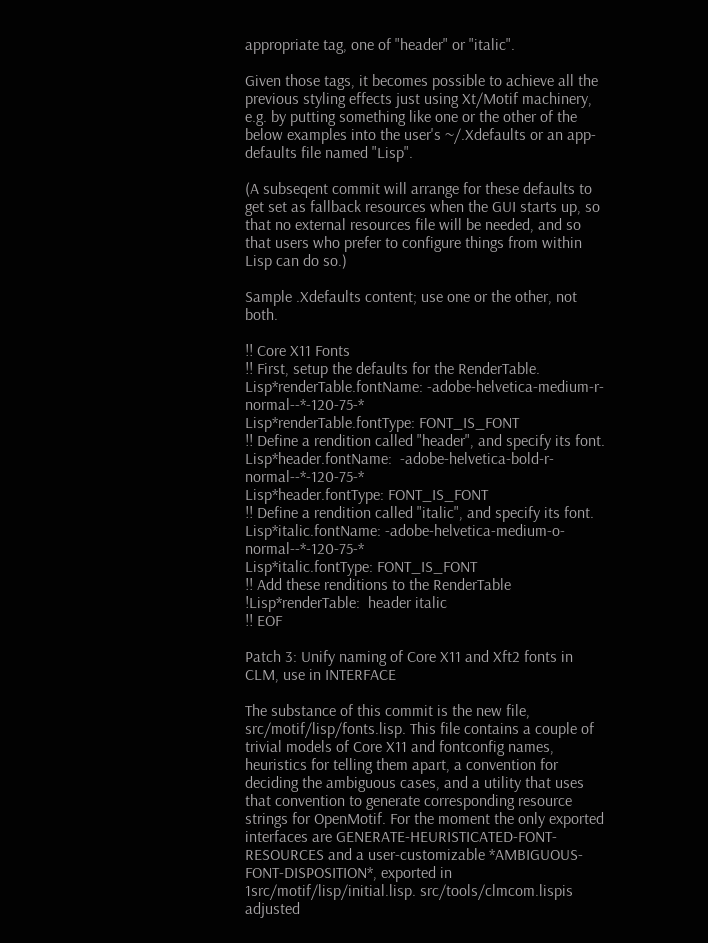appropriate tag, one of "header" or "italic".

Given those tags, it becomes possible to achieve all the previous styling effects just using Xt/Motif machinery, e.g. by putting something like one or the other of the below examples into the user's ~/.Xdefaults or an app-defaults file named "Lisp".

(A subseqent commit will arrange for these defaults to get set as fallback resources when the GUI starts up, so that no external resources file will be needed, and so that users who prefer to configure things from within Lisp can do so.)

Sample .Xdefaults content; use one or the other, not both.

!! Core X11 Fonts
!! First, setup the defaults for the RenderTable.
Lisp*renderTable.fontName: -adobe-helvetica-medium-r-normal--*-120-75-*
Lisp*renderTable.fontType: FONT_IS_FONT
!! Define a rendition called "header", and specify its font.
Lisp*header.fontName:  -adobe-helvetica-bold-r-normal--*-120-75-*
Lisp*header.fontType: FONT_IS_FONT
!! Define a rendition called "italic", and specify its font.
Lisp*italic.fontName: -adobe-helvetica-medium-o-normal--*-120-75-*
Lisp*italic.fontType: FONT_IS_FONT
!! Add these renditions to the RenderTable
!Lisp*renderTable:  header italic
!! EOF

Patch 3: Unify naming of Core X11 and Xft2 fonts in CLM, use in INTERFACE

The substance of this commit is the new file, src/motif/lisp/fonts.lisp. This file contains a couple of trivial models of Core X11 and fontconfig names, heuristics for telling them apart, a convention for deciding the ambiguous cases, and a utility that uses that convention to generate corresponding resource strings for OpenMotif. For the moment the only exported interfaces are GENERATE-HEURISTICATED-FONT-RESOURCES and a user-customizable *AMBIGUOUS-FONT-DISPOSITION*, exported in 1src/motif/lisp/initial.lisp. src/tools/clmcom.lispis adjusted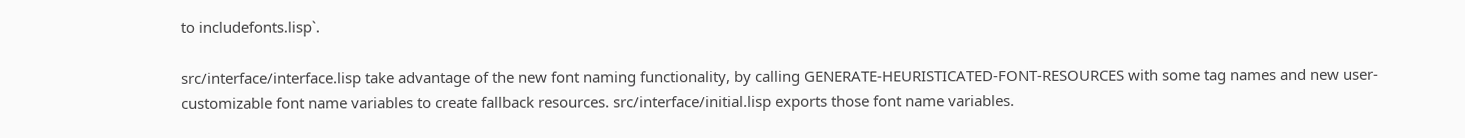to includefonts.lisp`.

src/interface/interface.lisp take advantage of the new font naming functionality, by calling GENERATE-HEURISTICATED-FONT-RESOURCES with some tag names and new user-customizable font name variables to create fallback resources. src/interface/initial.lisp exports those font name variables.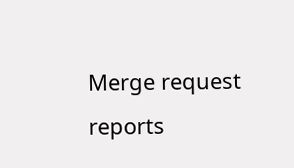Merge request reports